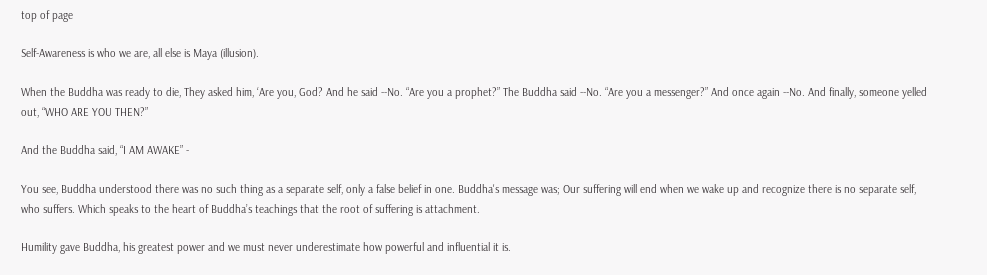top of page

Self-Awareness is who we are, all else is Maya (illusion).

When the Buddha was ready to die, They asked him, ‘Are you, God? And he said --No. “Are you a prophet?” The Buddha said --No. “Are you a messenger?” And once again --No. And finally, someone yelled out, “WHO ARE YOU THEN?”

And the Buddha said, “I AM AWAKE” -

You see, Buddha understood there was no such thing as a separate self, only a false belief in one. Buddha's message was; Our suffering will end when we wake up and recognize there is no separate self, who suffers. Which speaks to the heart of Buddha’s teachings that the root of suffering is attachment.

Humility gave Buddha, his greatest power and we must never underestimate how powerful and influential it is.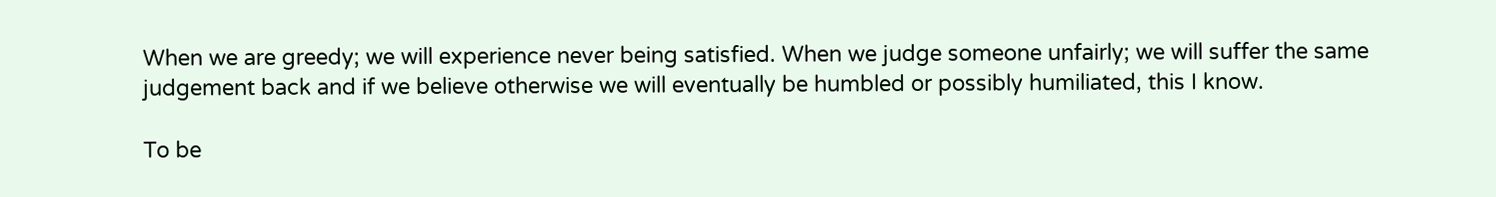When we are greedy; we will experience never being satisfied. When we judge someone unfairly; we will suffer the same judgement back and if we believe otherwise we will eventually be humbled or possibly humiliated, this I know.

To be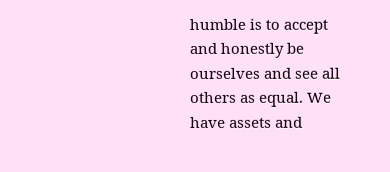humble is to accept and honestly be ourselves and see all others as equal. We have assets and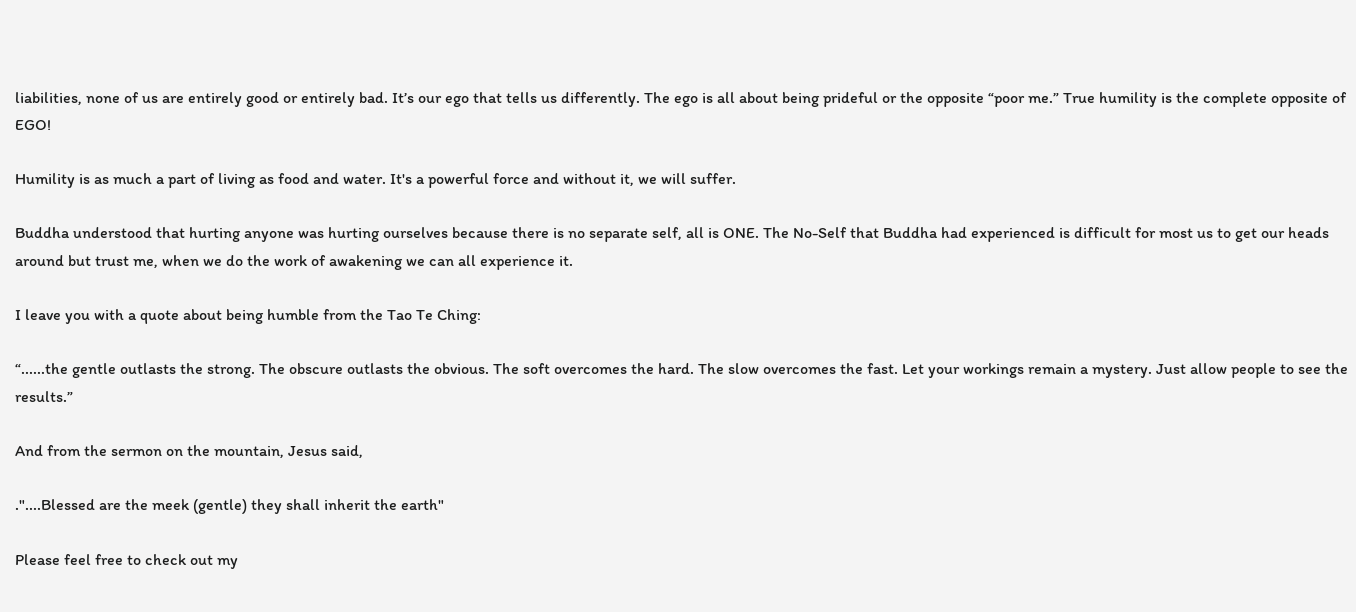liabilities, none of us are entirely good or entirely bad. It’s our ego that tells us differently. The ego is all about being prideful or the opposite “poor me.” True humility is the complete opposite of EGO!

Humility is as much a part of living as food and water. It's a powerful force and without it, we will suffer.

Buddha understood that hurting anyone was hurting ourselves because there is no separate self, all is ONE. The No-Self that Buddha had experienced is difficult for most us to get our heads around but trust me, when we do the work of awakening we can all experience it.

I leave you with a quote about being humble from the Tao Te Ching:

“......the gentle outlasts the strong. The obscure outlasts the obvious. The soft overcomes the hard. The slow overcomes the fast. Let your workings remain a mystery. Just allow people to see the results.”

And from the sermon on the mountain, Jesus said,

."....Blessed are the meek (gentle) they shall inherit the earth"

Please feel free to check out my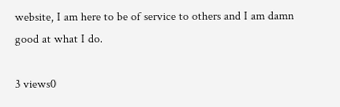website, I am here to be of service to others and I am damn good at what I do.

3 views0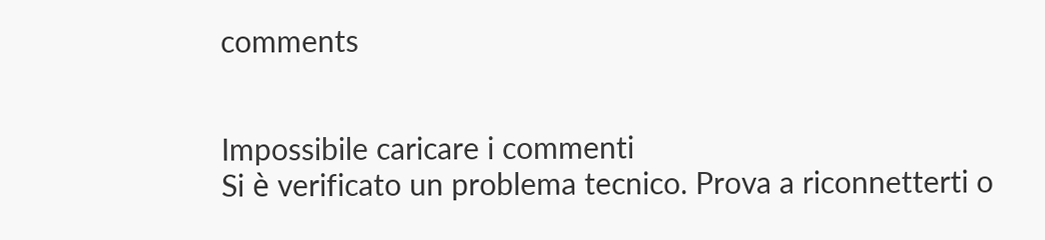comments


Impossibile caricare i commenti
Si è verificato un problema tecnico. Prova a riconnetterti o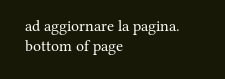ad aggiornare la pagina.
bottom of page